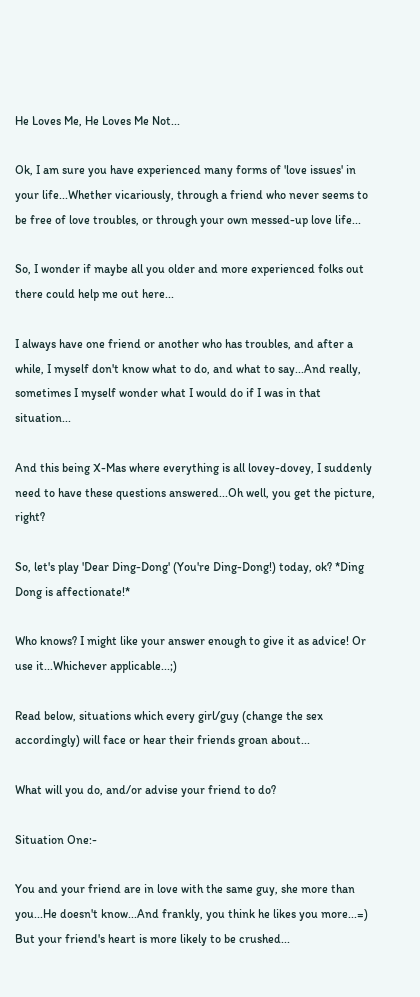He Loves Me, He Loves Me Not...

Ok, I am sure you have experienced many forms of 'love issues' in your life...Whether vicariously, through a friend who never seems to be free of love troubles, or through your own messed-up love life...

So, I wonder if maybe all you older and more experienced folks out there could help me out here...

I always have one friend or another who has troubles, and after a while, I myself don't know what to do, and what to say...And really, sometimes I myself wonder what I would do if I was in that situation...

And this being X-Mas where everything is all lovey-dovey, I suddenly need to have these questions answered...Oh well, you get the picture, right?

So, let's play 'Dear Ding-Dong' (You're Ding-Dong!) today, ok? *Ding Dong is affectionate!*

Who knows? I might like your answer enough to give it as advice! Or use it...Whichever applicable...;)

Read below, situations which every girl/guy (change the sex accordingly) will face or hear their friends groan about...

What will you do, and/or advise your friend to do?

Situation One:-

You and your friend are in love with the same guy, she more than you...He doesn't know...And frankly, you think he likes you more...=) But your friend's heart is more likely to be crushed...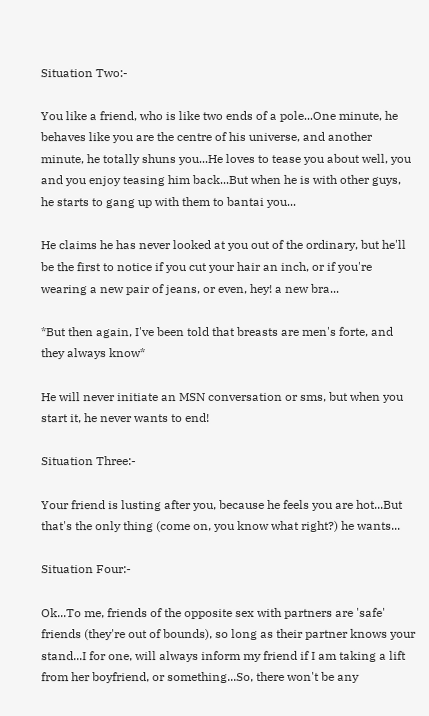Situation Two:-

You like a friend, who is like two ends of a pole...One minute, he behaves like you are the centre of his universe, and another minute, he totally shuns you...He loves to tease you about well, you and you enjoy teasing him back...But when he is with other guys, he starts to gang up with them to bantai you...

He claims he has never looked at you out of the ordinary, but he'll be the first to notice if you cut your hair an inch, or if you're wearing a new pair of jeans, or even, hey! a new bra...

*But then again, I've been told that breasts are men's forte, and they always know*

He will never initiate an MSN conversation or sms, but when you start it, he never wants to end!

Situation Three:-

Your friend is lusting after you, because he feels you are hot...But that's the only thing (come on, you know what right?) he wants...

Situation Four:-

Ok...To me, friends of the opposite sex with partners are 'safe' friends (they're out of bounds), so long as their partner knows your stand...I for one, will always inform my friend if I am taking a lift from her boyfriend, or something...So, there won't be any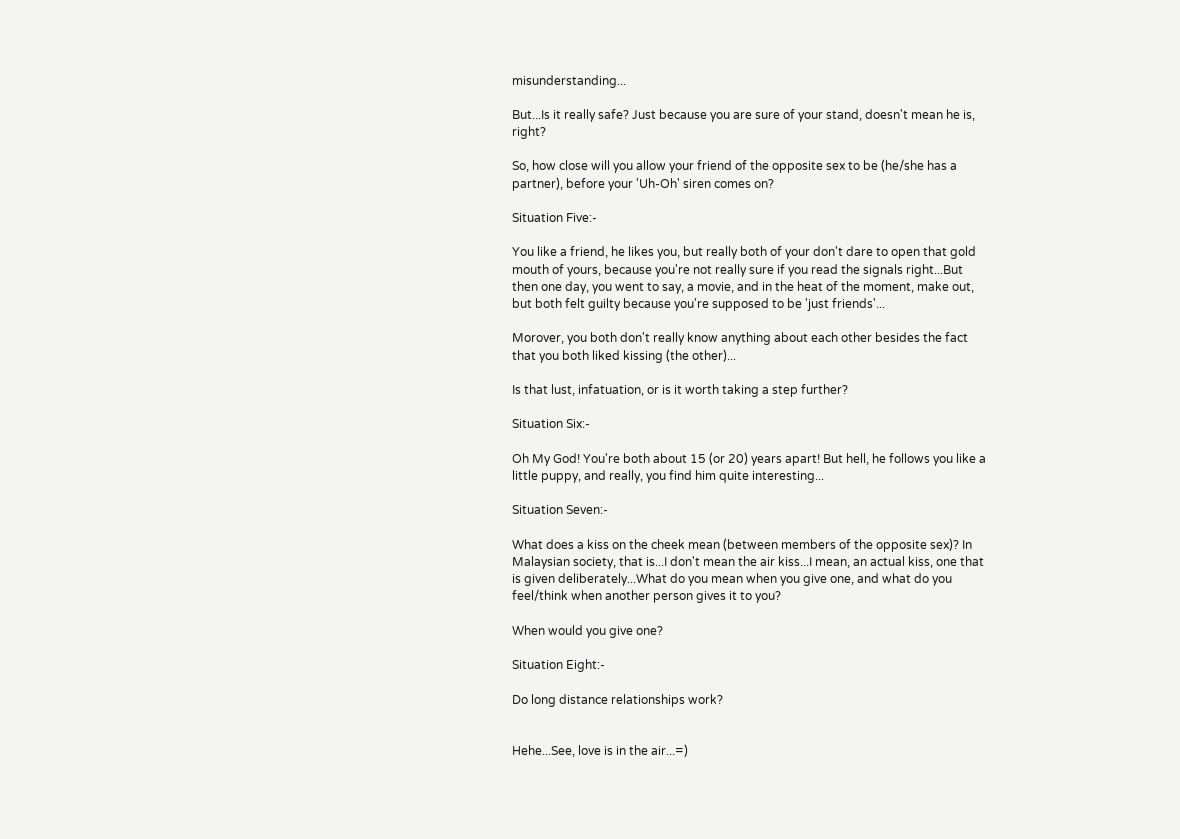misunderstanding...

But...Is it really safe? Just because you are sure of your stand, doesn't mean he is, right?

So, how close will you allow your friend of the opposite sex to be (he/she has a partner), before your 'Uh-Oh' siren comes on?

Situation Five:-

You like a friend, he likes you, but really both of your don't dare to open that gold mouth of yours, because you're not really sure if you read the signals right...But then one day, you went to say, a movie, and in the heat of the moment, make out, but both felt guilty because you're supposed to be 'just friends'...

Morover, you both don't really know anything about each other besides the fact that you both liked kissing (the other)...

Is that lust, infatuation, or is it worth taking a step further?

Situation Six:-

Oh My God! You're both about 15 (or 20) years apart! But hell, he follows you like a little puppy, and really, you find him quite interesting...

Situation Seven:-

What does a kiss on the cheek mean (between members of the opposite sex)? In Malaysian society, that is...I don't mean the air kiss...I mean, an actual kiss, one that is given deliberately...What do you mean when you give one, and what do you feel/think when another person gives it to you?

When would you give one?

Situation Eight:-

Do long distance relationships work?


Hehe...See, love is in the air...=)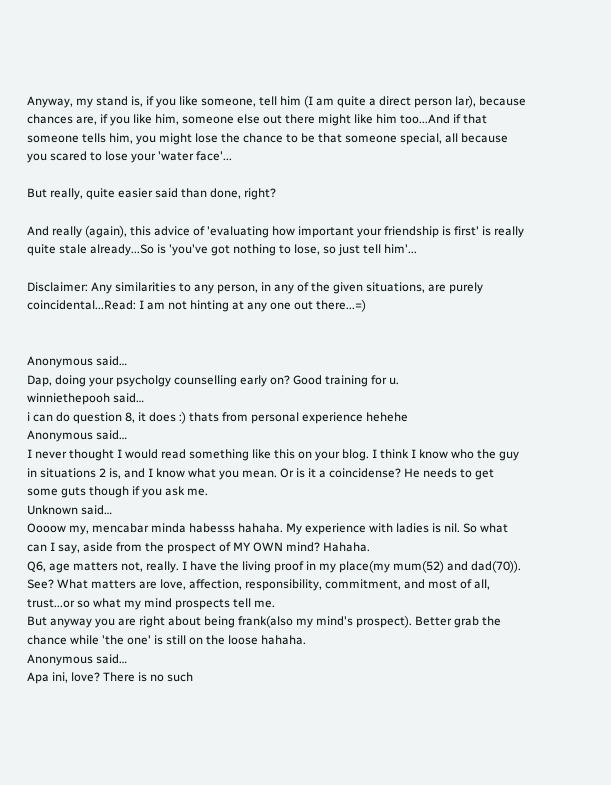Anyway, my stand is, if you like someone, tell him (I am quite a direct person lar), because chances are, if you like him, someone else out there might like him too...And if that someone tells him, you might lose the chance to be that someone special, all because you scared to lose your 'water face'...

But really, quite easier said than done, right?

And really (again), this advice of 'evaluating how important your friendship is first' is really quite stale already...So is 'you've got nothing to lose, so just tell him'...

Disclaimer: Any similarities to any person, in any of the given situations, are purely coincidental...Read: I am not hinting at any one out there...=)


Anonymous said…
Dap, doing your psycholgy counselling early on? Good training for u.
winniethepooh said…
i can do question 8, it does :) thats from personal experience hehehe
Anonymous said…
I never thought I would read something like this on your blog. I think I know who the guy in situations 2 is, and I know what you mean. Or is it a coincidense? He needs to get some guts though if you ask me.
Unknown said…
Oooow my, mencabar minda habesss hahaha. My experience with ladies is nil. So what can I say, aside from the prospect of MY OWN mind? Hahaha.
Q6, age matters not, really. I have the living proof in my place(my mum(52) and dad(70)). See? What matters are love, affection, responsibility, commitment, and most of all, trust...or so what my mind prospects tell me.
But anyway you are right about being frank(also my mind's prospect). Better grab the chance while 'the one' is still on the loose hahaha.
Anonymous said…
Apa ini, love? There is no such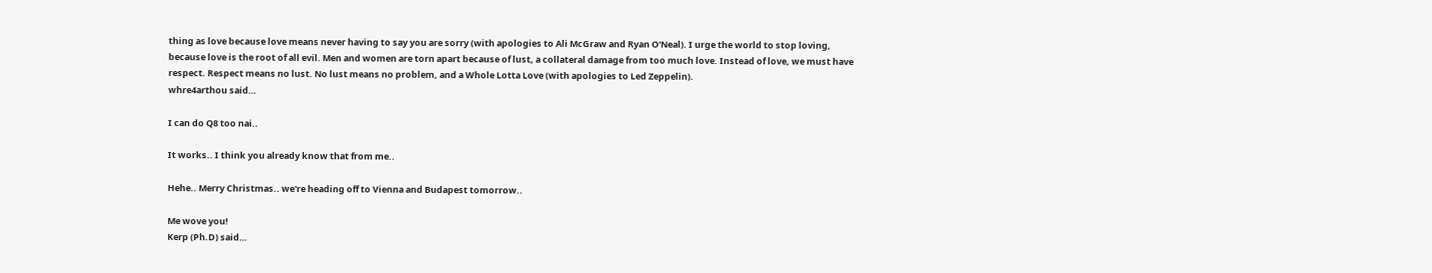thing as love because love means never having to say you are sorry (with apologies to Ali McGraw and Ryan O'Neal). I urge the world to stop loving, because love is the root of all evil. Men and women are torn apart because of lust, a collateral damage from too much love. Instead of love, we must have respect. Respect means no lust. No lust means no problem, and a Whole Lotta Love (with apologies to Led Zeppelin).
whre4arthou said…

I can do Q8 too nai..

It works.. I think you already know that from me..

Hehe.. Merry Christmas.. we're heading off to Vienna and Budapest tomorrow..

Me wove you!
Kerp (Ph.D) said…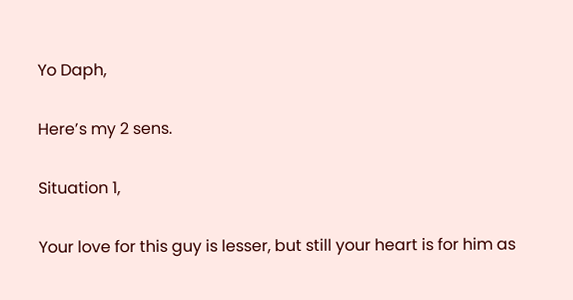Yo Daph,

Here’s my 2 sens.

Situation 1,

Your love for this guy is lesser, but still your heart is for him as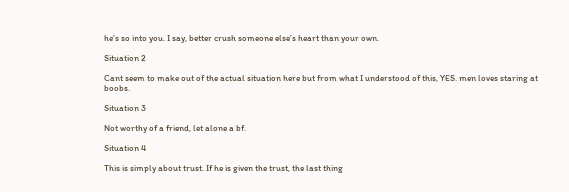he’s so into you. I say, better crush someone else’s heart than your own.

Situation 2

Cant seem to make out of the actual situation here but from what I understood of this, YES. men loves staring at boobs.

Situation 3

Not worthy of a friend, let alone a bf.

Situation 4

This is simply about trust. If he is given the trust, the last thing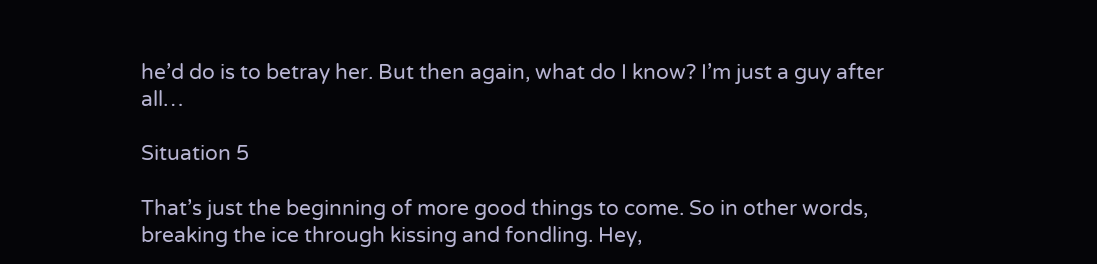he’d do is to betray her. But then again, what do I know? I’m just a guy after all…

Situation 5

That’s just the beginning of more good things to come. So in other words, breaking the ice through kissing and fondling. Hey,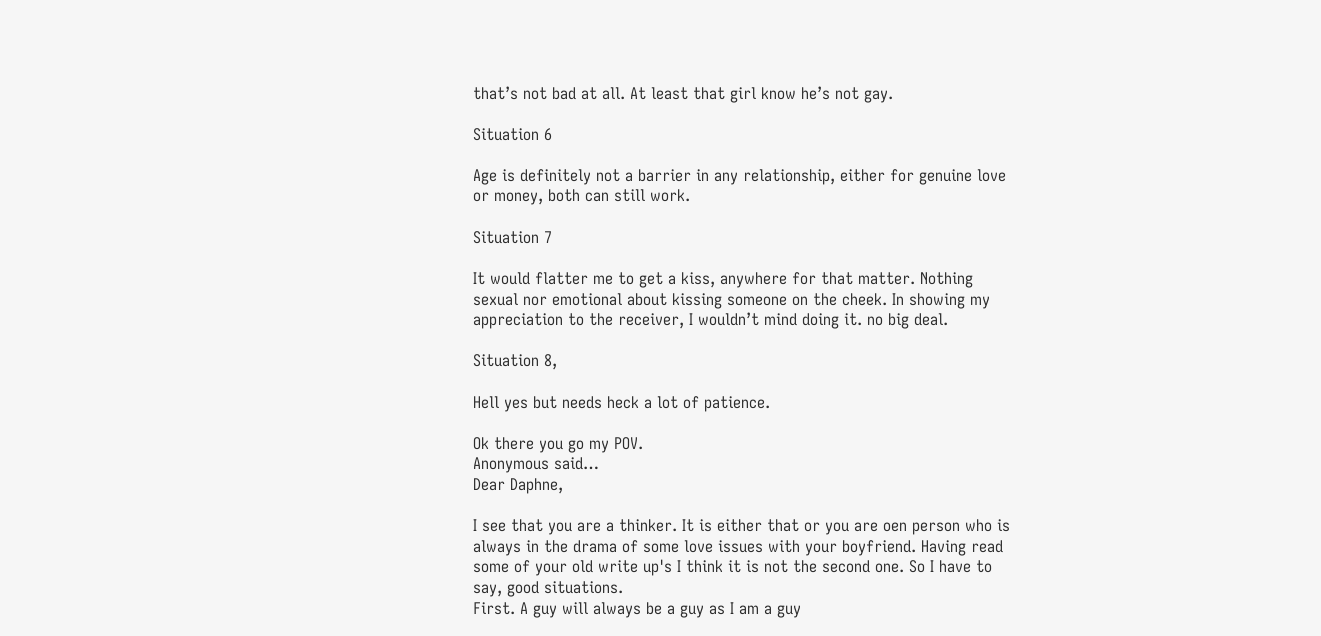that’s not bad at all. At least that girl know he’s not gay.

Situation 6

Age is definitely not a barrier in any relationship, either for genuine love or money, both can still work.

Situation 7

It would flatter me to get a kiss, anywhere for that matter. Nothing sexual nor emotional about kissing someone on the cheek. In showing my appreciation to the receiver, I wouldn’t mind doing it. no big deal.

Situation 8,

Hell yes but needs heck a lot of patience.

Ok there you go my POV.
Anonymous said…
Dear Daphne,

I see that you are a thinker. It is either that or you are oen person who is always in the drama of some love issues with your boyfriend. Having read some of your old write up's I think it is not the second one. So I have to say, good situations.
First. A guy will always be a guy as I am a guy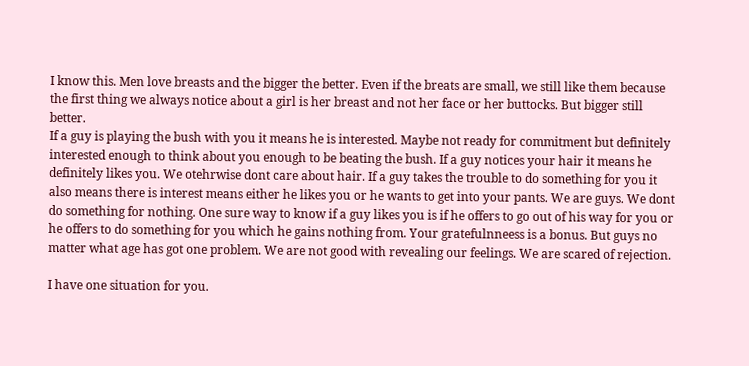I know this. Men love breasts and the bigger the better. Even if the breats are small, we still like them because the first thing we always notice about a girl is her breast and not her face or her buttocks. But bigger still better.
If a guy is playing the bush with you it means he is interested. Maybe not ready for commitment but definitely interested enough to think about you enough to be beating the bush. If a guy notices your hair it means he definitely likes you. We otehrwise dont care about hair. If a guy takes the trouble to do something for you it also means there is interest means either he likes you or he wants to get into your pants. We are guys. We dont do something for nothing. One sure way to know if a guy likes you is if he offers to go out of his way for you or he offers to do something for you which he gains nothing from. Your gratefulnneess is a bonus. But guys no matter what age has got one problem. We are not good with revealing our feelings. We are scared of rejection.

I have one situation for you.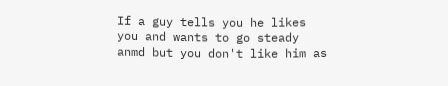If a guy tells you he likes you and wants to go steady anmd but you don't like him as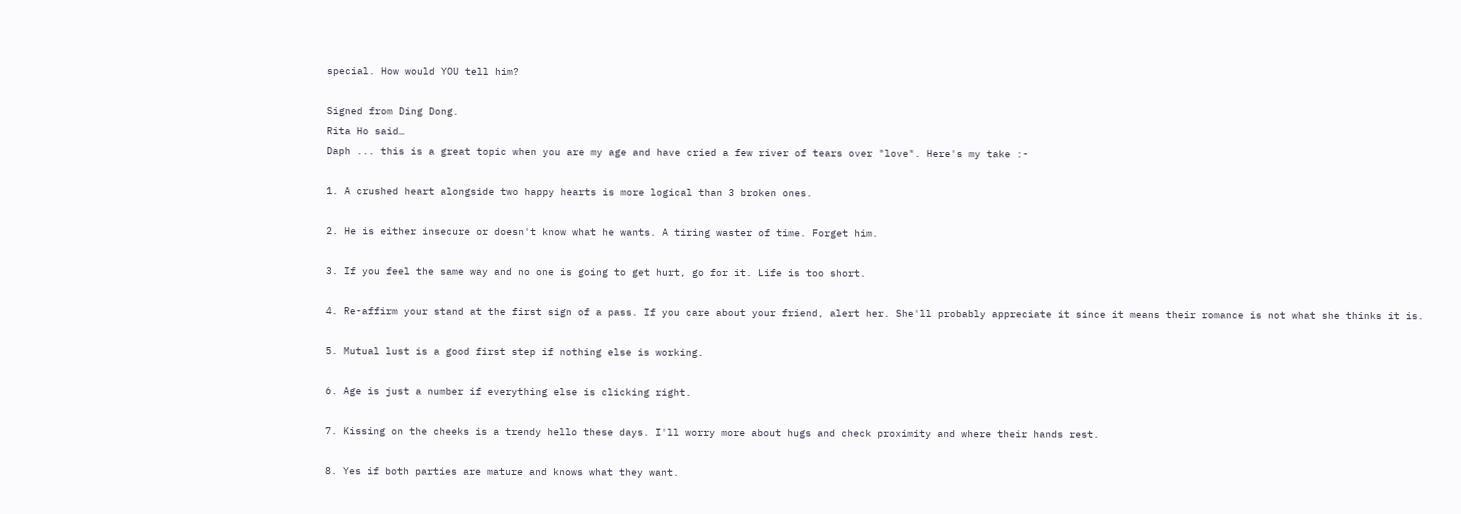special. How would YOU tell him?

Signed from Ding Dong.
Rita Ho said…
Daph ... this is a great topic when you are my age and have cried a few river of tears over "love". Here's my take :-

1. A crushed heart alongside two happy hearts is more logical than 3 broken ones.

2. He is either insecure or doesn't know what he wants. A tiring waster of time. Forget him.

3. If you feel the same way and no one is going to get hurt, go for it. Life is too short.

4. Re-affirm your stand at the first sign of a pass. If you care about your friend, alert her. She'll probably appreciate it since it means their romance is not what she thinks it is.

5. Mutual lust is a good first step if nothing else is working.

6. Age is just a number if everything else is clicking right.

7. Kissing on the cheeks is a trendy hello these days. I'll worry more about hugs and check proximity and where their hands rest.

8. Yes if both parties are mature and knows what they want.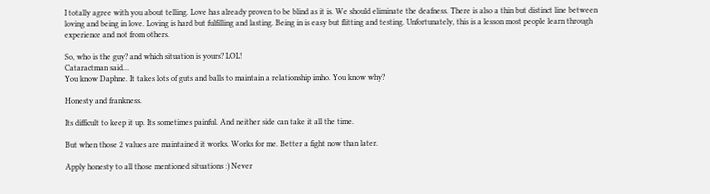I totally agree with you about telling. Love has already proven to be blind as it is. We should eliminate the deafness. There is also a thin but distinct line between loving and being in love. Loving is hard but fulfilling and lasting. Being in is easy but flitting and testing. Unfortunately, this is a lesson most people learn through experience and not from others.

So, who is the guy? and which situation is yours? LOL!
Cataractman said…
You know Daphne. It takes lots of guts and balls to maintain a relationship imho. You know why?

Honesty and frankness.

Its difficult to keep it up. Its sometimes painful. And neither side can take it all the time.

But when those 2 values are maintained it works. Works for me. Better a fight now than later.

Apply honesty to all those mentioned situations :) Never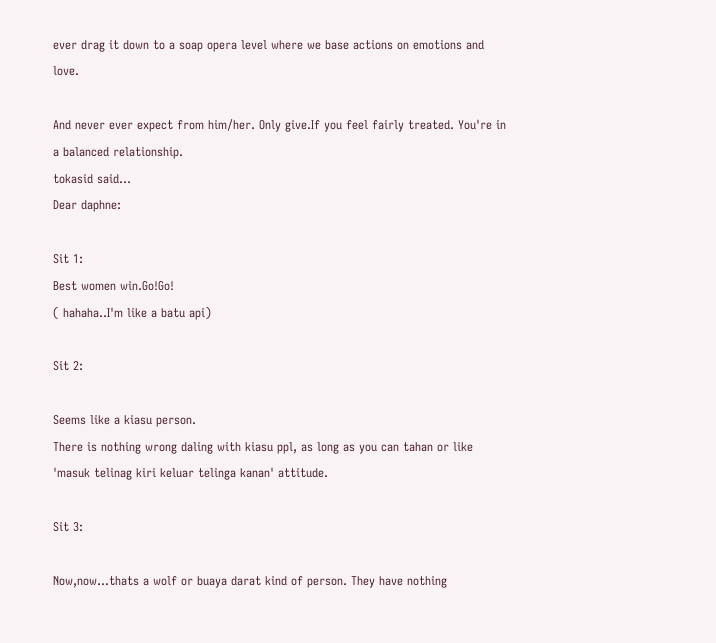ever drag it down to a soap opera level where we base actions on emotions and love.

And never ever expect from him/her. Only give.If you feel fairly treated. You're in a balanced relationship.
tokasid said…
Dear daphne:

Sit 1:
Best women win.Go!Go!
( hahaha..I'm like a batu api)

Sit 2:

Seems like a kiasu person.
There is nothing wrong daling with kiasu ppl, as long as you can tahan or like 'masuk telinag kiri keluar telinga kanan' attitude.

Sit 3:

Now,now...thats a wolf or buaya darat kind of person. They have nothing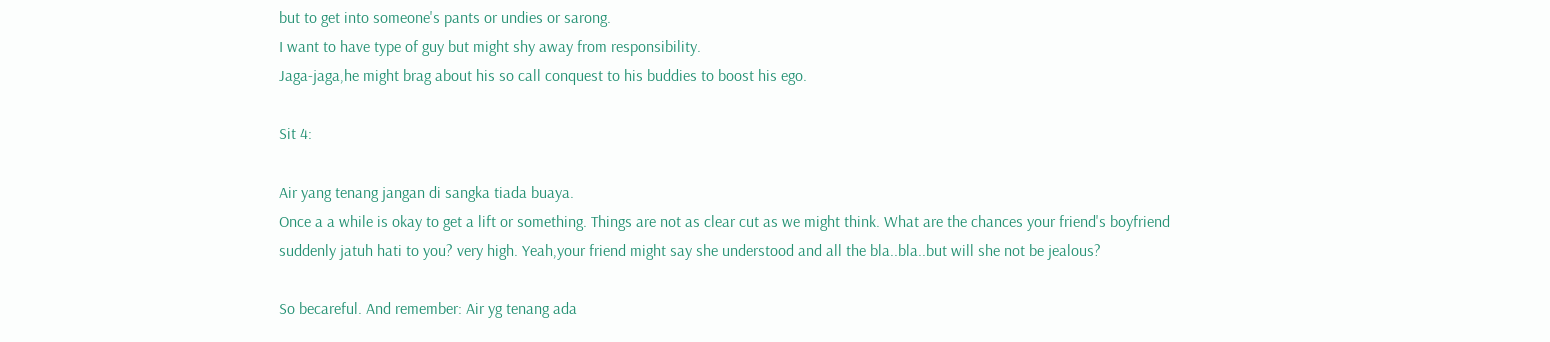but to get into someone's pants or undies or sarong.
I want to have type of guy but might shy away from responsibility.
Jaga-jaga,he might brag about his so call conquest to his buddies to boost his ego.

Sit 4:

Air yang tenang jangan di sangka tiada buaya.
Once a a while is okay to get a lift or something. Things are not as clear cut as we might think. What are the chances your friend's boyfriend suddenly jatuh hati to you? very high. Yeah,your friend might say she understood and all the bla..bla..but will she not be jealous?

So becareful. And remember: Air yg tenang ada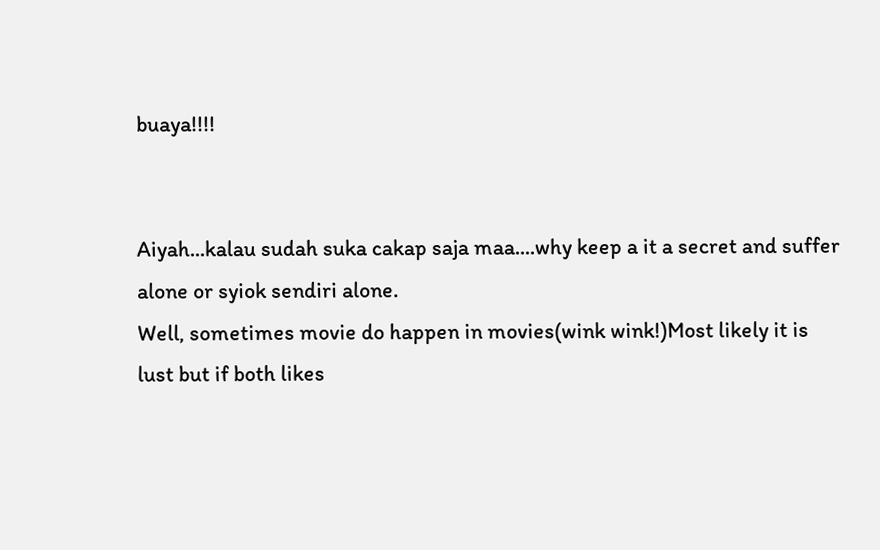buaya!!!!


Aiyah...kalau sudah suka cakap saja maa....why keep a it a secret and suffer alone or syiok sendiri alone.
Well, sometimes movie do happen in movies(wink wink!)Most likely it is lust but if both likes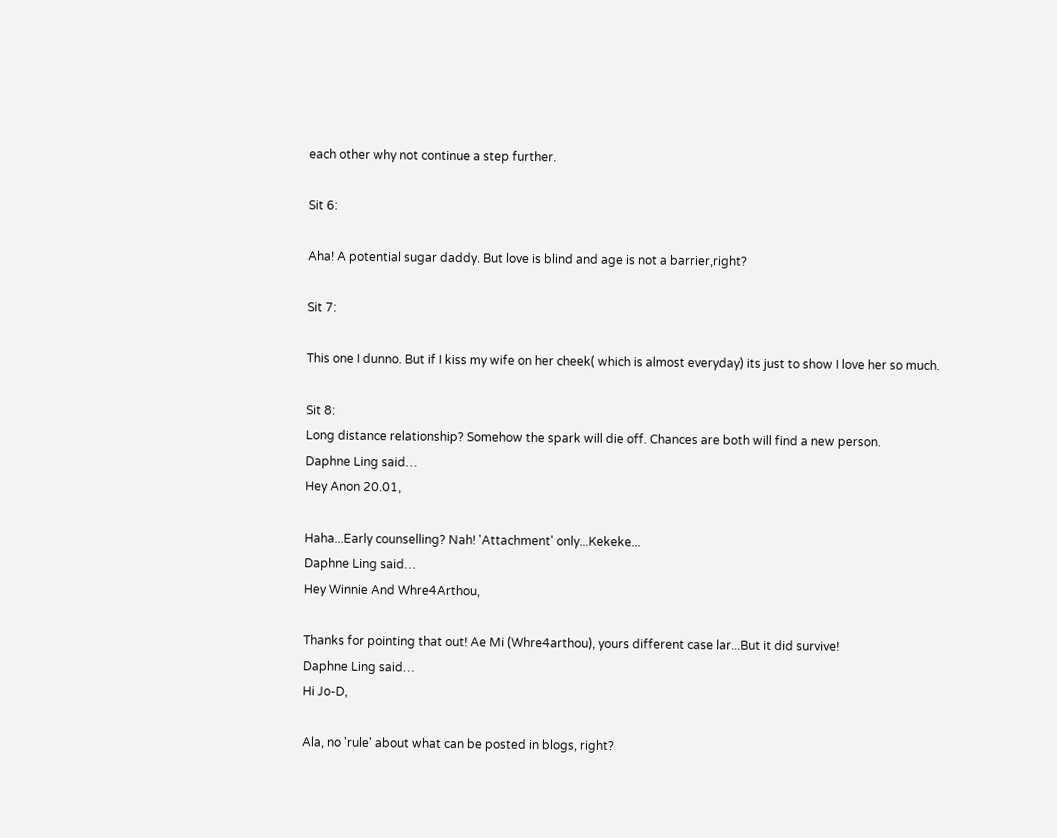each other why not continue a step further.

Sit 6:

Aha! A potential sugar daddy. But love is blind and age is not a barrier,right?

Sit 7:

This one I dunno. But if I kiss my wife on her cheek( which is almost everyday) its just to show I love her so much.

Sit 8:
Long distance relationship? Somehow the spark will die off. Chances are both will find a new person.
Daphne Ling said…
Hey Anon 20.01,

Haha...Early counselling? Nah! 'Attachment' only...Kekeke...
Daphne Ling said…
Hey Winnie And Whre4Arthou,

Thanks for pointing that out! Ae Mi (Whre4arthou), yours different case lar...But it did survive!
Daphne Ling said…
Hi Jo-D,

Ala, no 'rule' about what can be posted in blogs, right?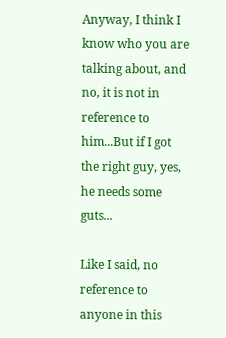Anyway, I think I know who you are talking about, and no, it is not in reference to him...But if I got the right guy, yes, he needs some guts...

Like I said, no reference to anyone in this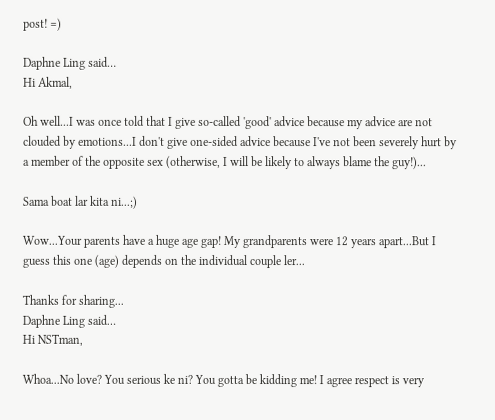post! =)

Daphne Ling said…
Hi Akmal,

Oh well...I was once told that I give so-called 'good' advice because my advice are not clouded by emotions...I don't give one-sided advice because I've not been severely hurt by a member of the opposite sex (otherwise, I will be likely to always blame the guy!)...

Sama boat lar kita ni...;)

Wow...Your parents have a huge age gap! My grandparents were 12 years apart...But I guess this one (age) depends on the individual couple ler...

Thanks for sharing...
Daphne Ling said…
Hi NSTman,

Whoa...No love? You serious ke ni? You gotta be kidding me! I agree respect is very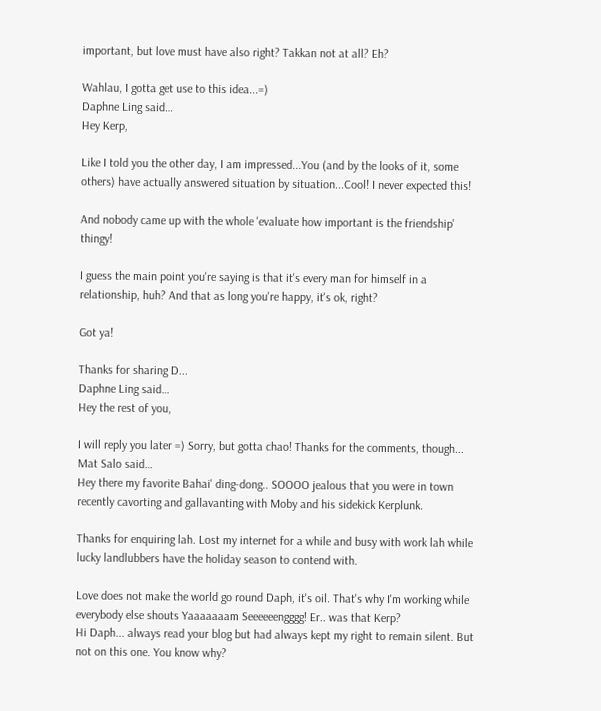important, but love must have also right? Takkan not at all? Eh?

Wahlau, I gotta get use to this idea...=)
Daphne Ling said…
Hey Kerp,

Like I told you the other day, I am impressed...You (and by the looks of it, some others) have actually answered situation by situation...Cool! I never expected this!

And nobody came up with the whole 'evaluate how important is the friendship' thingy!

I guess the main point you're saying is that it's every man for himself in a relationship, huh? And that as long you're happy, it's ok, right?

Got ya!

Thanks for sharing D...
Daphne Ling said…
Hey the rest of you,

I will reply you later =) Sorry, but gotta chao! Thanks for the comments, though...
Mat Salo said…
Hey there my favorite Bahai' ding-dong.. SOOOO jealous that you were in town recently cavorting and gallavanting with Moby and his sidekick Kerplunk.

Thanks for enquiring lah. Lost my internet for a while and busy with work lah while lucky landlubbers have the holiday season to contend with.

Love does not make the world go round Daph, it's oil. That's why I'm working while everybody else shouts Yaaaaaaam Seeeeeengggg! Er.. was that Kerp?
Hi Daph... always read your blog but had always kept my right to remain silent. But not on this one. You know why?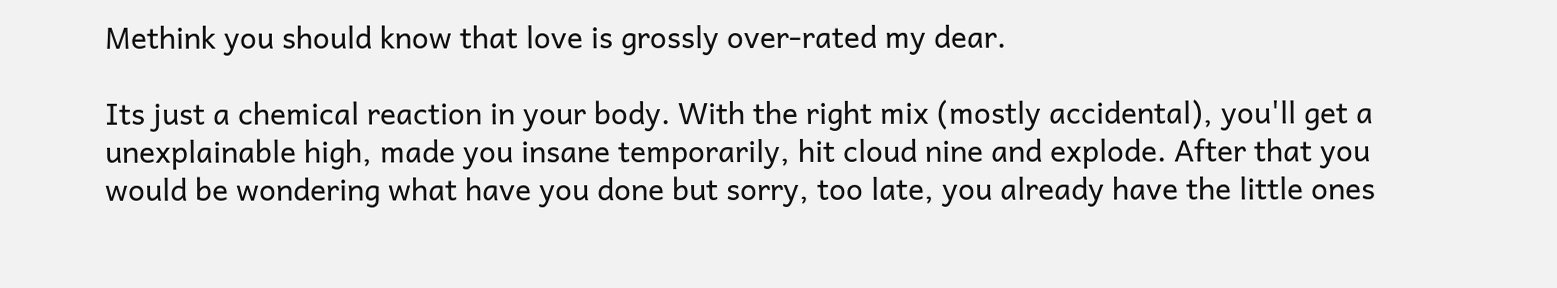Methink you should know that love is grossly over-rated my dear.

Its just a chemical reaction in your body. With the right mix (mostly accidental), you'll get a unexplainable high, made you insane temporarily, hit cloud nine and explode. After that you would be wondering what have you done but sorry, too late, you already have the little ones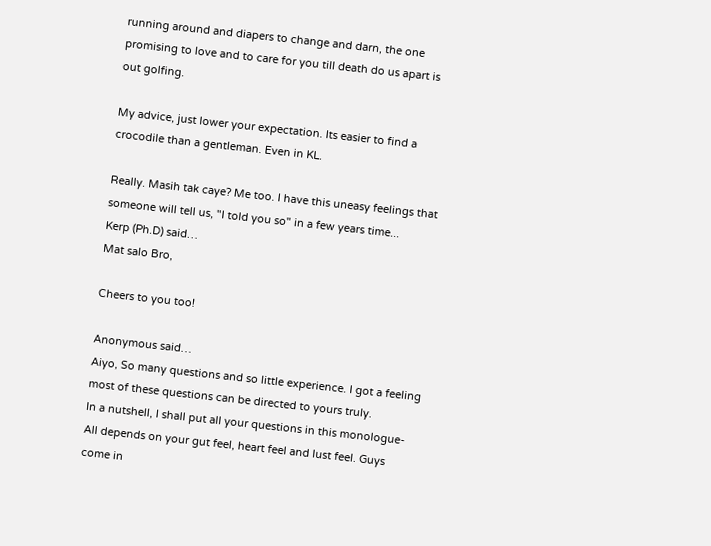running around and diapers to change and darn, the one promising to love and to care for you till death do us apart is out golfing.

My advice, just lower your expectation. Its easier to find a crocodile than a gentleman. Even in KL.

Really. Masih tak caye? Me too. I have this uneasy feelings that someone will tell us, "I told you so" in a few years time...
Kerp (Ph.D) said…
Mat salo Bro,

Cheers to you too!

Anonymous said…
Aiyo, So many questions and so little experience. I got a feeling most of these questions can be directed to yours truly.
In a nutshell, I shall put all your questions in this monologue- All depends on your gut feel, heart feel and lust feel. Guys come in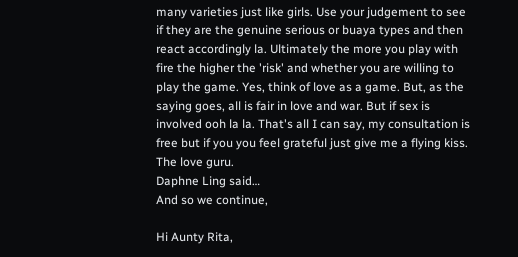many varieties just like girls. Use your judgement to see if they are the genuine serious or buaya types and then react accordingly la. Ultimately the more you play with fire the higher the 'risk' and whether you are willing to play the game. Yes, think of love as a game. But, as the saying goes, all is fair in love and war. But if sex is involved ooh la la. That's all I can say, my consultation is free but if you you feel grateful just give me a flying kiss.
The love guru.
Daphne Ling said…
And so we continue,

Hi Aunty Rita,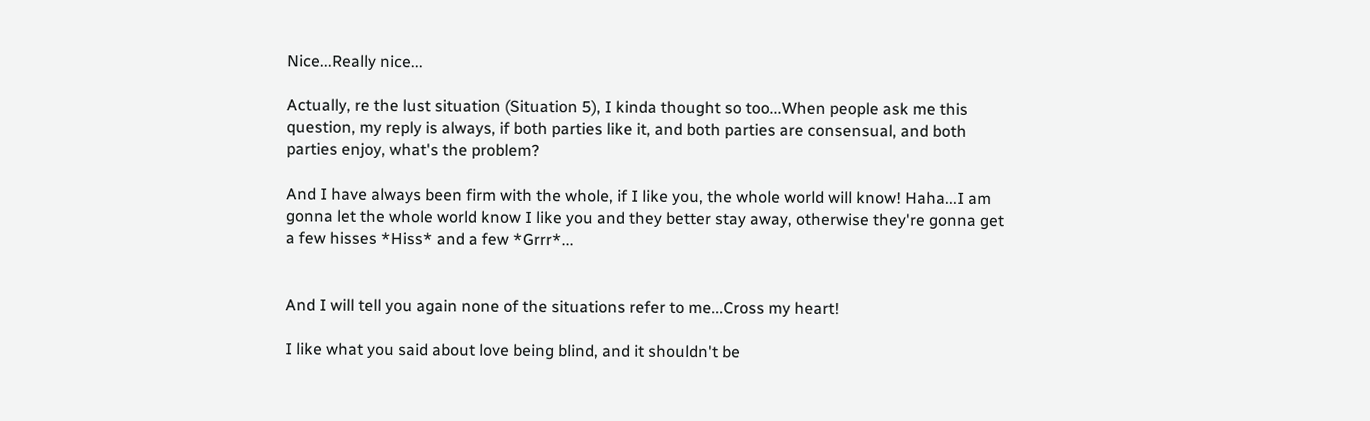Nice...Really nice...

Actually, re the lust situation (Situation 5), I kinda thought so too...When people ask me this question, my reply is always, if both parties like it, and both parties are consensual, and both parties enjoy, what's the problem?

And I have always been firm with the whole, if I like you, the whole world will know! Haha...I am gonna let the whole world know I like you and they better stay away, otherwise they're gonna get a few hisses *Hiss* and a few *Grrr*...


And I will tell you again none of the situations refer to me...Cross my heart!

I like what you said about love being blind, and it shouldn't be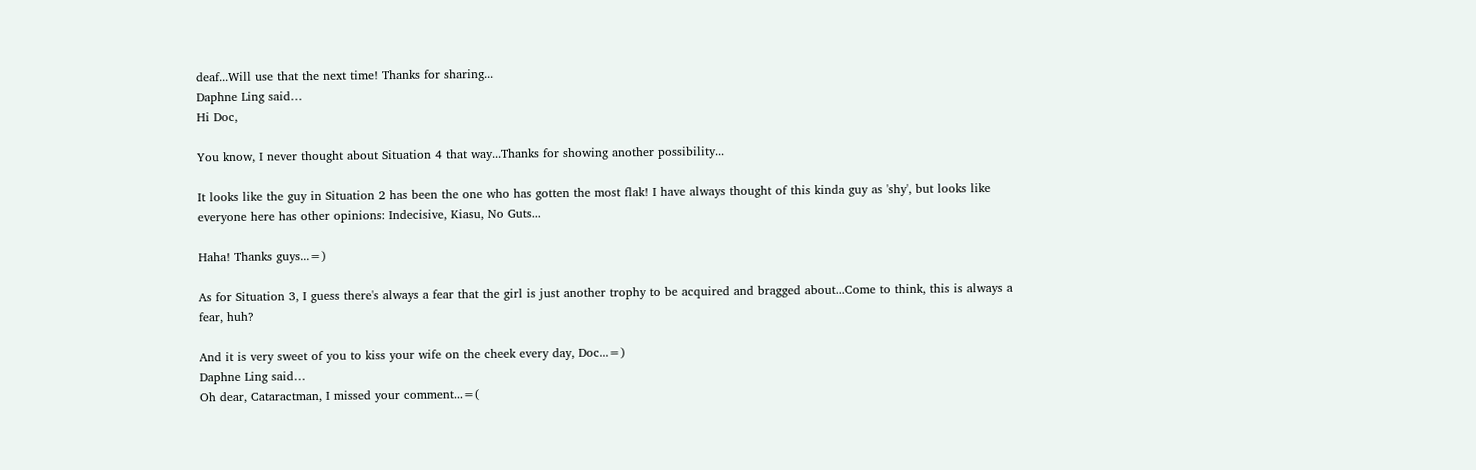deaf...Will use that the next time! Thanks for sharing...
Daphne Ling said…
Hi Doc,

You know, I never thought about Situation 4 that way...Thanks for showing another possibility...

It looks like the guy in Situation 2 has been the one who has gotten the most flak! I have always thought of this kinda guy as 'shy', but looks like everyone here has other opinions: Indecisive, Kiasu, No Guts...

Haha! Thanks guys...=)

As for Situation 3, I guess there's always a fear that the girl is just another trophy to be acquired and bragged about...Come to think, this is always a fear, huh?

And it is very sweet of you to kiss your wife on the cheek every day, Doc...=)
Daphne Ling said…
Oh dear, Cataractman, I missed your comment...=(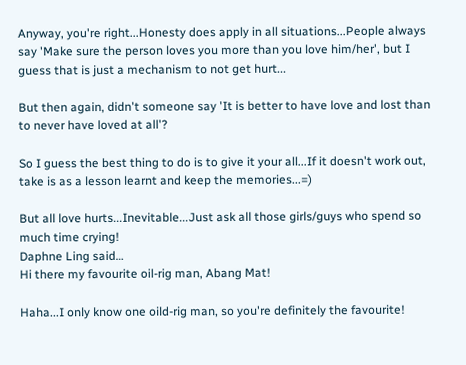Anyway, you're right...Honesty does apply in all situations...People always say 'Make sure the person loves you more than you love him/her', but I guess that is just a mechanism to not get hurt...

But then again, didn't someone say 'It is better to have love and lost than to never have loved at all'?

So I guess the best thing to do is to give it your all...If it doesn't work out, take is as a lesson learnt and keep the memories...=)

But all love hurts...Inevitable...Just ask all those girls/guys who spend so much time crying!
Daphne Ling said…
Hi there my favourite oil-rig man, Abang Mat!

Haha...I only know one oild-rig man, so you're definitely the favourite!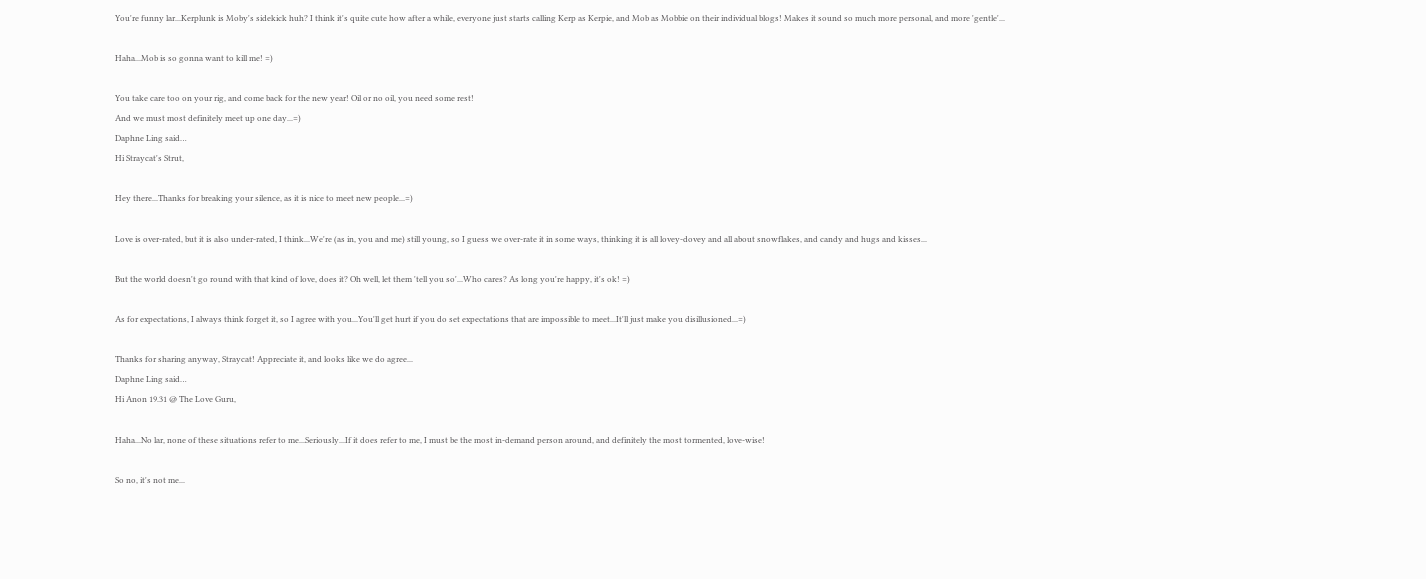You're funny lar...Kerplunk is Moby's sidekick huh? I think it's quite cute how after a while, everyone just starts calling Kerp as Kerpie, and Mob as Mobbie on their individual blogs! Makes it sound so much more personal, and more 'gentle'...

Haha...Mob is so gonna want to kill me! =)

You take care too on your rig, and come back for the new year! Oil or no oil, you need some rest!
And we must most definitely meet up one day...=)
Daphne Ling said…
Hi Straycat's Strut,

Hey there...Thanks for breaking your silence, as it is nice to meet new people...=)

Love is over-rated, but it is also under-rated, I think...We're (as in, you and me) still young, so I guess we over-rate it in some ways, thinking it is all lovey-dovey and all about snowflakes, and candy and hugs and kisses...

But the world doesn't go round with that kind of love, does it? Oh well, let them 'tell you so'...Who cares? As long you're happy, it's ok! =)

As for expectations, I always think forget it, so I agree with you...You'll get hurt if you do set expectations that are impossible to meet...It'll just make you disillusioned...=)

Thanks for sharing anyway, Straycat! Appreciate it, and looks like we do agree...
Daphne Ling said…
Hi Anon 19.31 @ The Love Guru,

Haha...No lar, none of these situations refer to me...Seriously...If it does refer to me, I must be the most in-demand person around, and definitely the most tormented, love-wise!

So no, it's not me...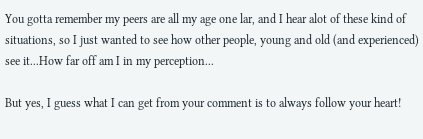You gotta remember my peers are all my age one lar, and I hear alot of these kind of situations, so I just wanted to see how other people, young and old (and experienced) see it...How far off am I in my perception...

But yes, I guess what I can get from your comment is to always follow your heart!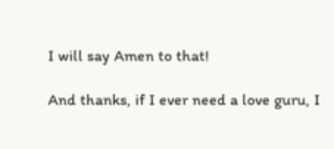I will say Amen to that!

And thanks, if I ever need a love guru, I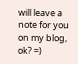will leave a note for you on my blog, ok? =)